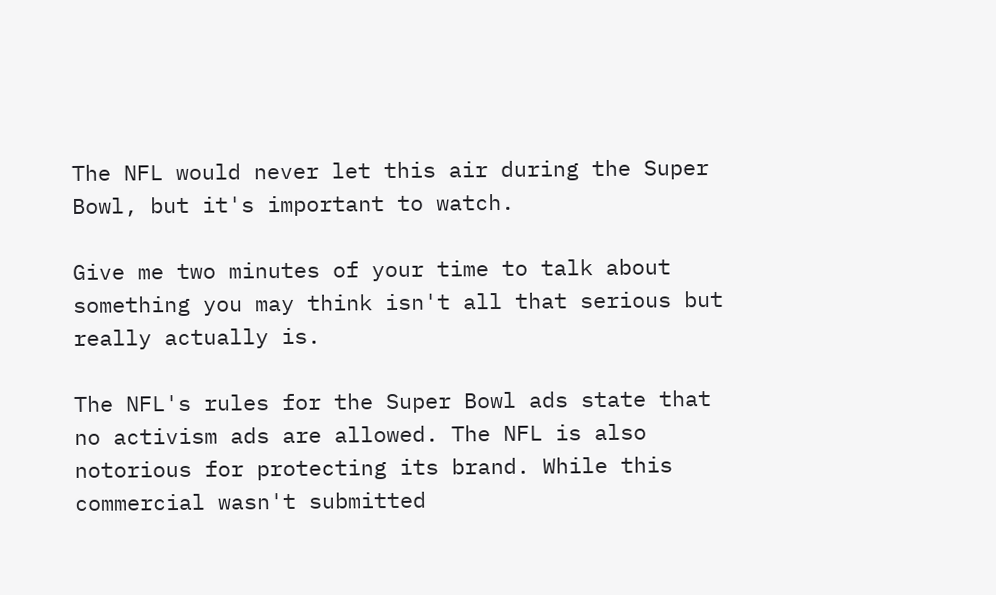The NFL would never let this air during the Super Bowl, but it's important to watch.

Give me two minutes of your time to talk about something you may think isn't all that serious but really actually is.

The NFL's rules for the Super Bowl ads state that no activism ads are allowed. The NFL is also notorious for protecting its brand. While this commercial wasn't submitted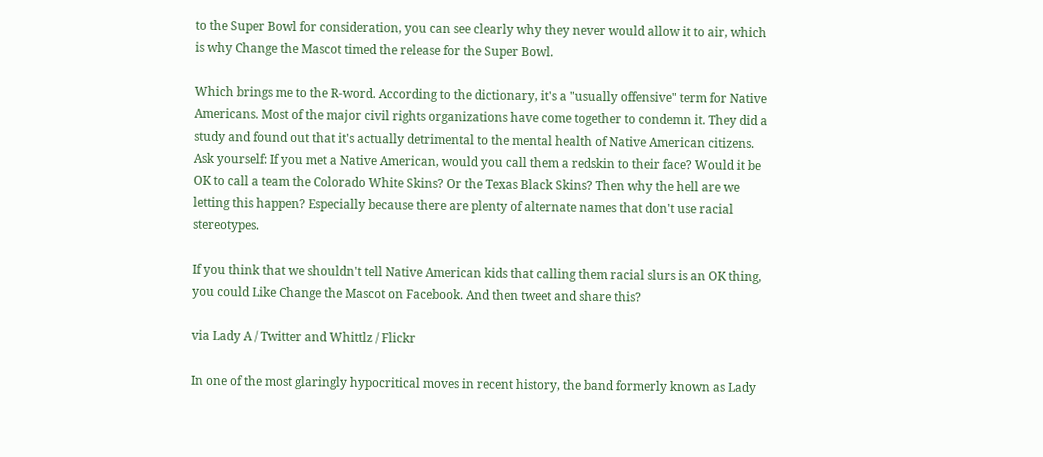to the Super Bowl for consideration, you can see clearly why they never would allow it to air, which is why Change the Mascot timed the release for the Super Bowl.

Which brings me to the R-word. According to the dictionary, it's a "usually offensive" term for Native Americans. Most of the major civil rights organizations have come together to condemn it. They did a study and found out that it's actually detrimental to the mental health of Native American citizens. Ask yourself: If you met a Native American, would you call them a redskin to their face? Would it be OK to call a team the Colorado White Skins? Or the Texas Black Skins? Then why the hell are we letting this happen? Especially because there are plenty of alternate names that don't use racial stereotypes.

If you think that we shouldn't tell Native American kids that calling them racial slurs is an OK thing, you could Like Change the Mascot on Facebook. And then tweet and share this?

via Lady A / Twitter and Whittlz / Flickr

In one of the most glaringly hypocritical moves in recent history, the band formerly known as Lady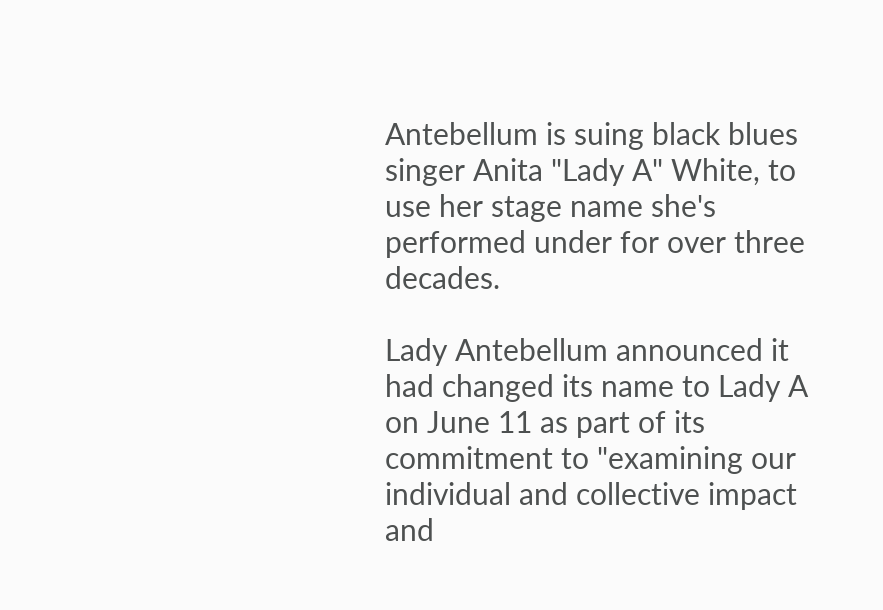Antebellum is suing black blues singer Anita "Lady A" White, to use her stage name she's performed under for over three decades.

Lady Antebellum announced it had changed its name to Lady A on June 11 as part of its commitment to "examining our individual and collective impact and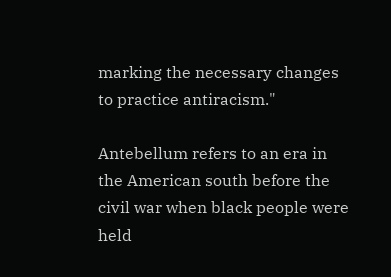marking the necessary changes to practice antiracism."

Antebellum refers to an era in the American south before the civil war when black people were held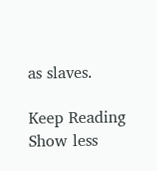as slaves.

Keep Reading Show less